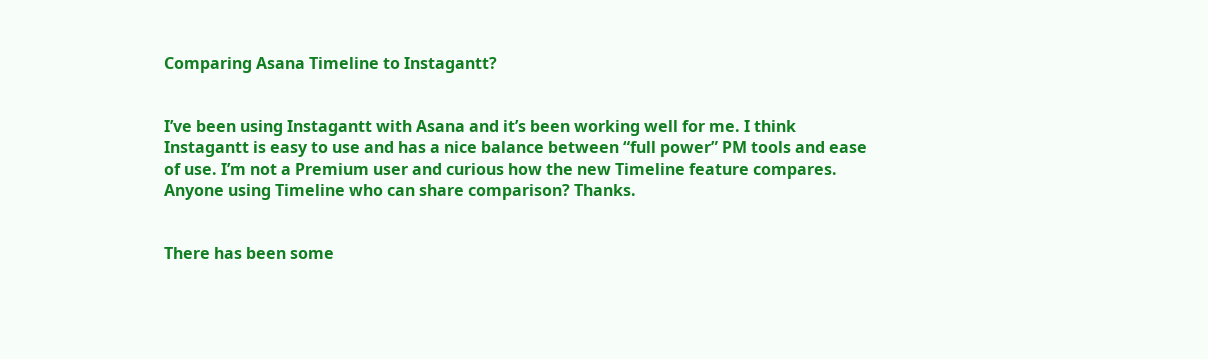Comparing Asana Timeline to Instagantt?


I’ve been using Instagantt with Asana and it’s been working well for me. I think Instagantt is easy to use and has a nice balance between “full power” PM tools and ease of use. I’m not a Premium user and curious how the new Timeline feature compares. Anyone using Timeline who can share comparison? Thanks.


There has been some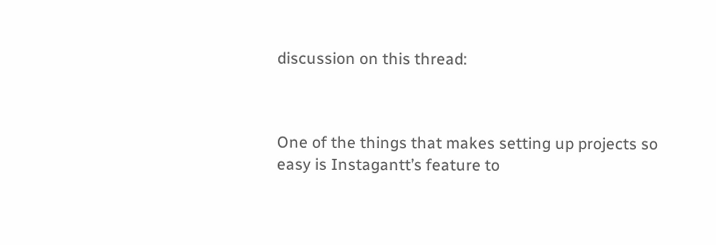discussion on this thread:



One of the things that makes setting up projects so easy is Instagantt’s feature to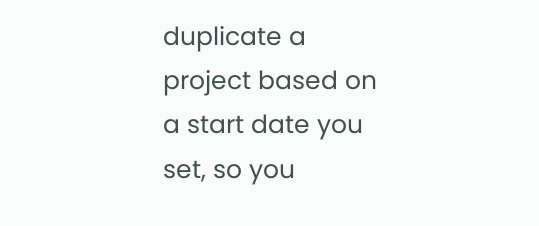duplicate a project based on a start date you set, so you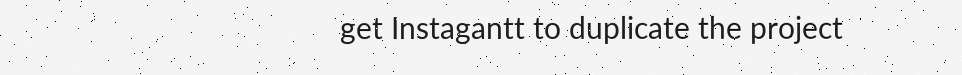get Instagantt to duplicate the project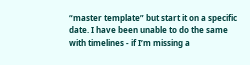“master template” but start it on a specific date. I have been unable to do the same with timelines - if I’m missing a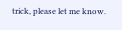trick, please let me know.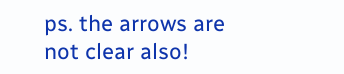ps. the arrows are not clear also!